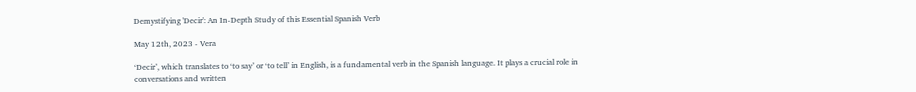Demystifying 'Decir': An In-Depth Study of this Essential Spanish Verb

May 12th, 2023 - Vera

‘Decir’, which translates to ‘to say’ or ‘to tell’ in English, is a fundamental verb in the Spanish language. It plays a crucial role in conversations and written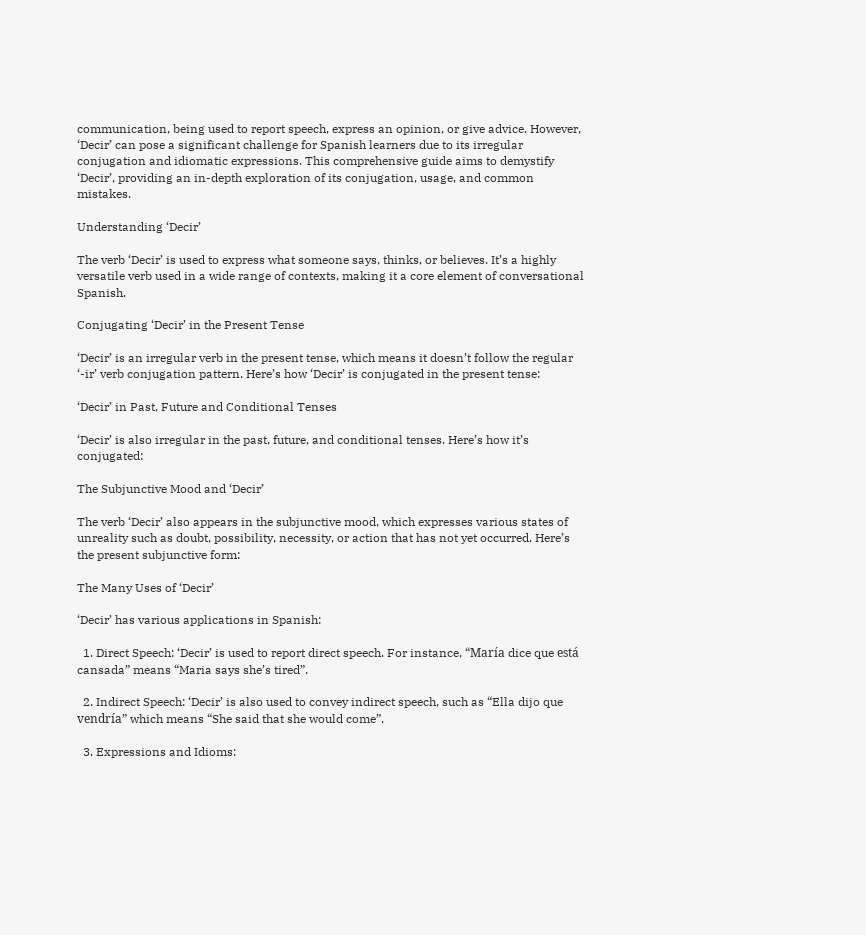communication, being used to report speech, express an opinion, or give advice. However, ‘Decir’ can pose a significant challenge for Spanish learners due to its irregular conjugation and idiomatic expressions. This comprehensive guide aims to demystify ‘Decir’, providing an in-depth exploration of its conjugation, usage, and common mistakes.

Understanding ‘Decir’

The verb ‘Decir’ is used to express what someone says, thinks, or believes. It’s a highly versatile verb used in a wide range of contexts, making it a core element of conversational Spanish.

Conjugating ‘Decir’ in the Present Tense

‘Decir’ is an irregular verb in the present tense, which means it doesn’t follow the regular ‘-ir’ verb conjugation pattern. Here’s how ‘Decir’ is conjugated in the present tense:

‘Decir’ in Past, Future and Conditional Tenses

‘Decir’ is also irregular in the past, future, and conditional tenses. Here’s how it’s conjugated:

The Subjunctive Mood and ‘Decir’

The verb ‘Decir’ also appears in the subjunctive mood, which expresses various states of unreality such as doubt, possibility, necessity, or action that has not yet occurred. Here’s the present subjunctive form:

The Many Uses of ‘Decir’

‘Decir’ has various applications in Spanish:

  1. Direct Speech: ‘Decir’ is used to report direct speech. For instance, “María dice que está cansada” means “Maria says she’s tired”.

  2. Indirect Speech: ‘Decir’ is also used to convey indirect speech, such as “Ella dijo que vendría” which means “She said that she would come”.

  3. Expressions and Idioms: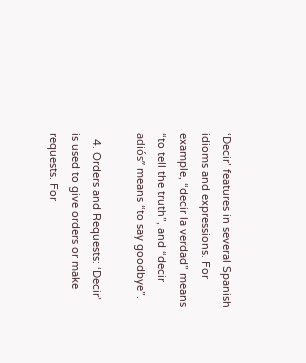‘Decir’ features in several Spanish idioms and expressions. For example, “decir la verdad” means “to tell the truth”, and “decir adiós” means “to say goodbye”.

  4. Orders and Requests: ‘Decir’ is used to give orders or make requests. For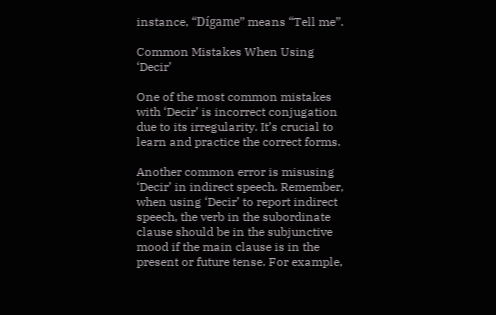instance, “Dígame” means “Tell me”.

Common Mistakes When Using ‘Decir’

One of the most common mistakes with ‘Decir’ is incorrect conjugation due to its irregularity. It’s crucial to learn and practice the correct forms.

Another common error is misusing ‘Decir’ in indirect speech. Remember, when using ‘Decir’ to report indirect speech, the verb in the subordinate clause should be in the subjunctive mood if the main clause is in the present or future tense. For example,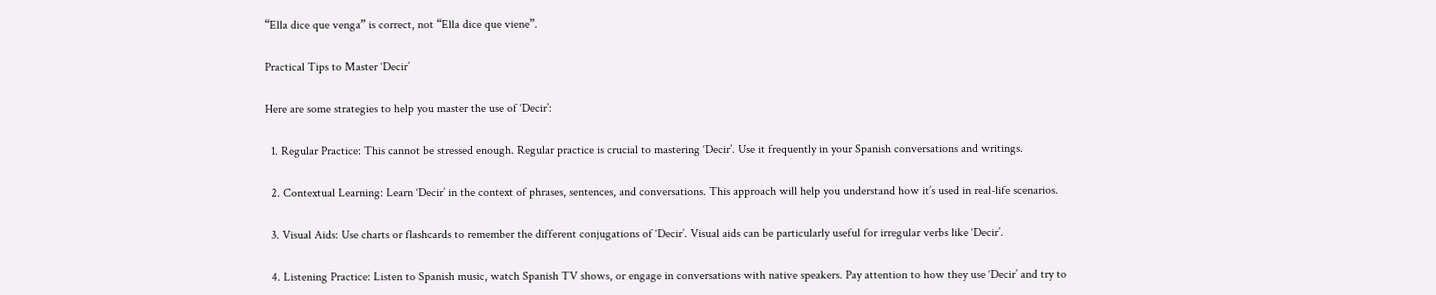“Ella dice que venga” is correct, not “Ella dice que viene”.

Practical Tips to Master ‘Decir’

Here are some strategies to help you master the use of ‘Decir’:

  1. Regular Practice: This cannot be stressed enough. Regular practice is crucial to mastering ‘Decir’. Use it frequently in your Spanish conversations and writings.

  2. Contextual Learning: Learn ‘Decir’ in the context of phrases, sentences, and conversations. This approach will help you understand how it’s used in real-life scenarios.

  3. Visual Aids: Use charts or flashcards to remember the different conjugations of ‘Decir’. Visual aids can be particularly useful for irregular verbs like ‘Decir’.

  4. Listening Practice: Listen to Spanish music, watch Spanish TV shows, or engage in conversations with native speakers. Pay attention to how they use ‘Decir’ and try to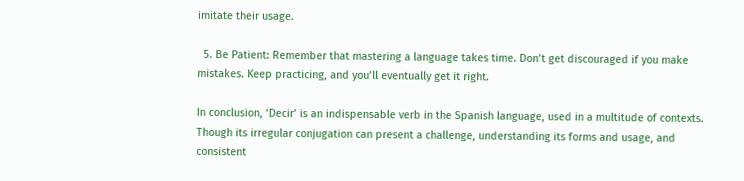imitate their usage.

  5. Be Patient: Remember that mastering a language takes time. Don’t get discouraged if you make mistakes. Keep practicing, and you’ll eventually get it right.

In conclusion, ‘Decir’ is an indispensable verb in the Spanish language, used in a multitude of contexts. Though its irregular conjugation can present a challenge, understanding its forms and usage, and consistent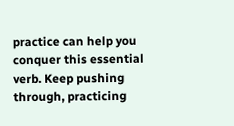practice can help you conquer this essential verb. Keep pushing through, practicing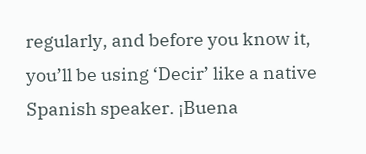regularly, and before you know it, you’ll be using ‘Decir’ like a native Spanish speaker. ¡Buena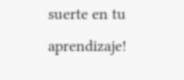suerte en tu aprendizaje!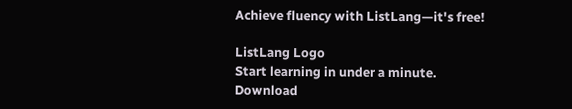Achieve fluency with ListLang—it's free!

ListLang Logo
Start learning in under a minute.
Download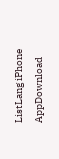ListLang iPhone AppDownload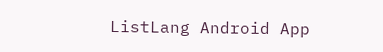ListLang Android App